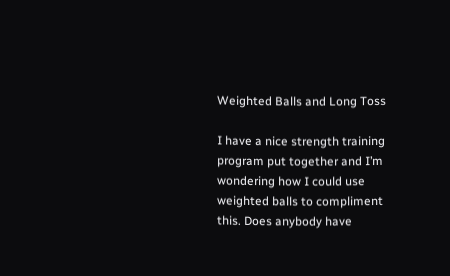Weighted Balls and Long Toss

I have a nice strength training program put together and I’m wondering how I could use weighted balls to compliment this. Does anybody have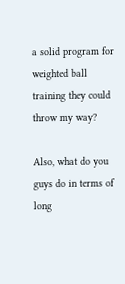a solid program for weighted ball training they could throw my way?

Also, what do you guys do in terms of long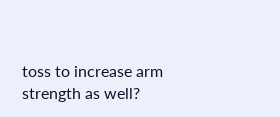toss to increase arm strength as well?